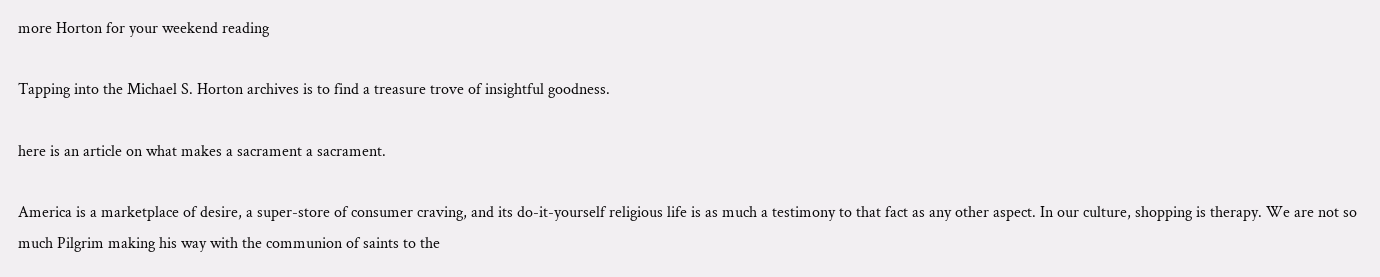more Horton for your weekend reading

Tapping into the Michael S. Horton archives is to find a treasure trove of insightful goodness.

here is an article on what makes a sacrament a sacrament.

America is a marketplace of desire, a super-store of consumer craving, and its do-it-yourself religious life is as much a testimony to that fact as any other aspect. In our culture, shopping is therapy. We are not so much Pilgrim making his way with the communion of saints to the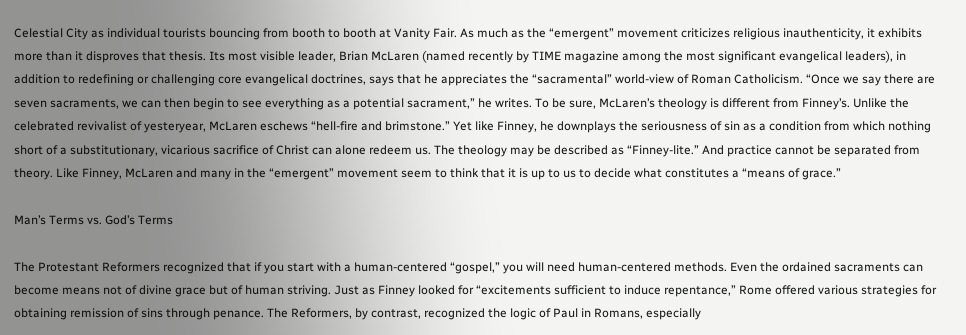Celestial City as individual tourists bouncing from booth to booth at Vanity Fair. As much as the “emergent” movement criticizes religious inauthenticity, it exhibits more than it disproves that thesis. Its most visible leader, Brian McLaren (named recently by TIME magazine among the most significant evangelical leaders), in addition to redefining or challenging core evangelical doctrines, says that he appreciates the “sacramental” world-view of Roman Catholicism. “Once we say there are seven sacraments, we can then begin to see everything as a potential sacrament,” he writes. To be sure, McLaren’s theology is different from Finney’s. Unlike the celebrated revivalist of yesteryear, McLaren eschews “hell-fire and brimstone.” Yet like Finney, he downplays the seriousness of sin as a condition from which nothing short of a substitutionary, vicarious sacrifice of Christ can alone redeem us. The theology may be described as “Finney-lite.” And practice cannot be separated from theory. Like Finney, McLaren and many in the “emergent” movement seem to think that it is up to us to decide what constitutes a “means of grace.”

Man’s Terms vs. God’s Terms

The Protestant Reformers recognized that if you start with a human-centered “gospel,” you will need human-centered methods. Even the ordained sacraments can become means not of divine grace but of human striving. Just as Finney looked for “excitements sufficient to induce repentance,” Rome offered various strategies for obtaining remission of sins through penance. The Reformers, by contrast, recognized the logic of Paul in Romans, especially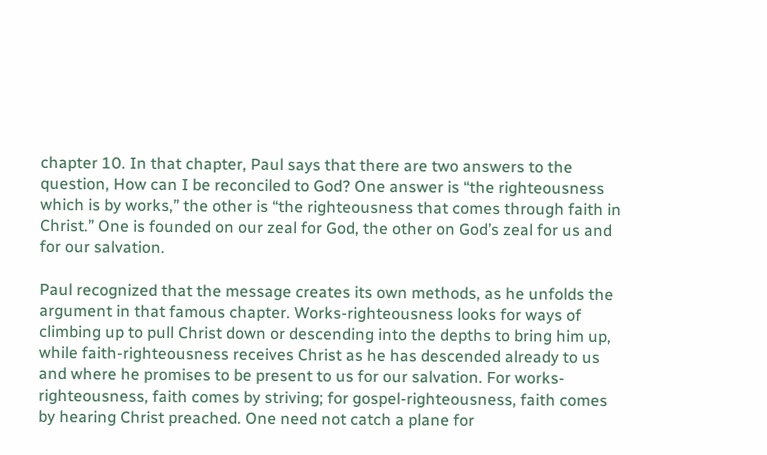chapter 10. In that chapter, Paul says that there are two answers to the question, How can I be reconciled to God? One answer is “the righteousness which is by works,” the other is “the righteousness that comes through faith in Christ.” One is founded on our zeal for God, the other on God’s zeal for us and for our salvation.

Paul recognized that the message creates its own methods, as he unfolds the argument in that famous chapter. Works-righteousness looks for ways of climbing up to pull Christ down or descending into the depths to bring him up, while faith-righteousness receives Christ as he has descended already to us and where he promises to be present to us for our salvation. For works-righteousness, faith comes by striving; for gospel-righteousness, faith comes by hearing Christ preached. One need not catch a plane for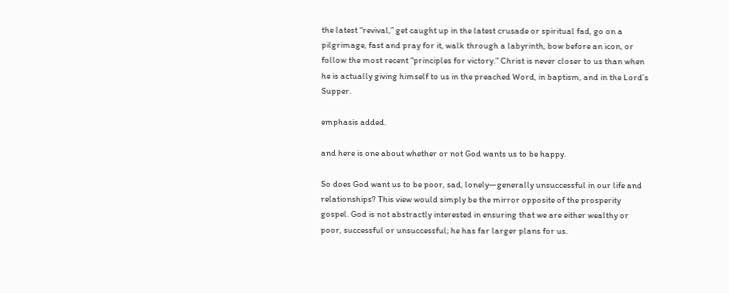the latest “revival,” get caught up in the latest crusade or spiritual fad, go on a pilgrimage, fast and pray for it, walk through a labyrinth, bow before an icon, or follow the most recent “principles for victory.” Christ is never closer to us than when he is actually giving himself to us in the preached Word, in baptism, and in the Lord’s Supper.

emphasis added.

and here is one about whether or not God wants us to be happy.

So does God want us to be poor, sad, lonely—generally unsuccessful in our life and relationships? This view would simply be the mirror opposite of the prosperity gospel. God is not abstractly interested in ensuring that we are either wealthy or poor, successful or unsuccessful; he has far larger plans for us.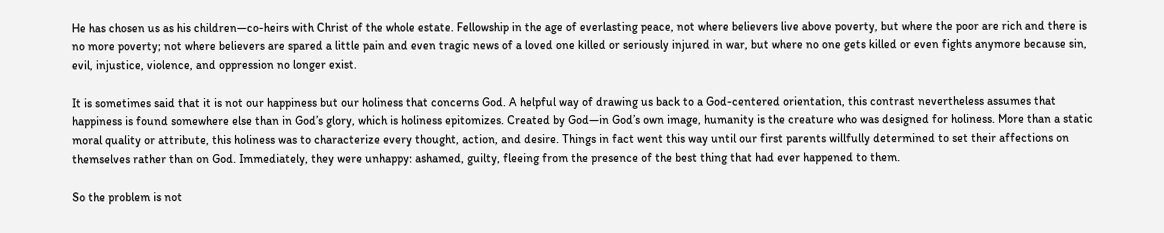He has chosen us as his children—co-heirs with Christ of the whole estate. Fellowship in the age of everlasting peace, not where believers live above poverty, but where the poor are rich and there is no more poverty; not where believers are spared a little pain and even tragic news of a loved one killed or seriously injured in war, but where no one gets killed or even fights anymore because sin, evil, injustice, violence, and oppression no longer exist.

It is sometimes said that it is not our happiness but our holiness that concerns God. A helpful way of drawing us back to a God-centered orientation, this contrast nevertheless assumes that happiness is found somewhere else than in God’s glory, which is holiness epitomizes. Created by God—in God’s own image, humanity is the creature who was designed for holiness. More than a static moral quality or attribute, this holiness was to characterize every thought, action, and desire. Things in fact went this way until our first parents willfully determined to set their affections on themselves rather than on God. Immediately, they were unhappy: ashamed, guilty, fleeing from the presence of the best thing that had ever happened to them.

So the problem is not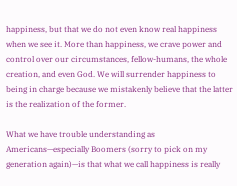happiness, but that we do not even know real happiness when we see it. More than happiness, we crave power and control over our circumstances, fellow-humans, the whole creation, and even God. We will surrender happiness to being in charge because we mistakenly believe that the latter is the realization of the former.

What we have trouble understanding as Americans—especially Boomers (sorry to pick on my generation again)—is that what we call happiness is really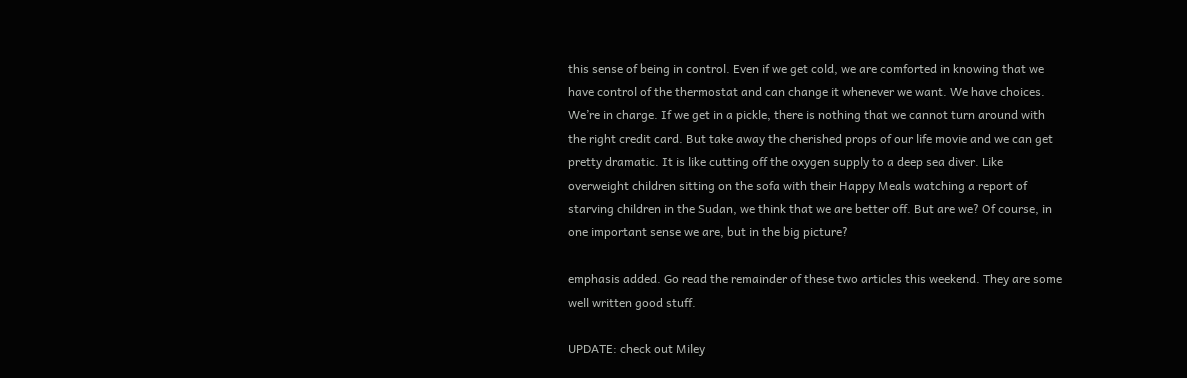this sense of being in control. Even if we get cold, we are comforted in knowing that we have control of the thermostat and can change it whenever we want. We have choices. We’re in charge. If we get in a pickle, there is nothing that we cannot turn around with the right credit card. But take away the cherished props of our life movie and we can get pretty dramatic. It is like cutting off the oxygen supply to a deep sea diver. Like overweight children sitting on the sofa with their Happy Meals watching a report of starving children in the Sudan, we think that we are better off. But are we? Of course, in one important sense we are, but in the big picture?

emphasis added. Go read the remainder of these two articles this weekend. They are some well written good stuff.

UPDATE: check out Miley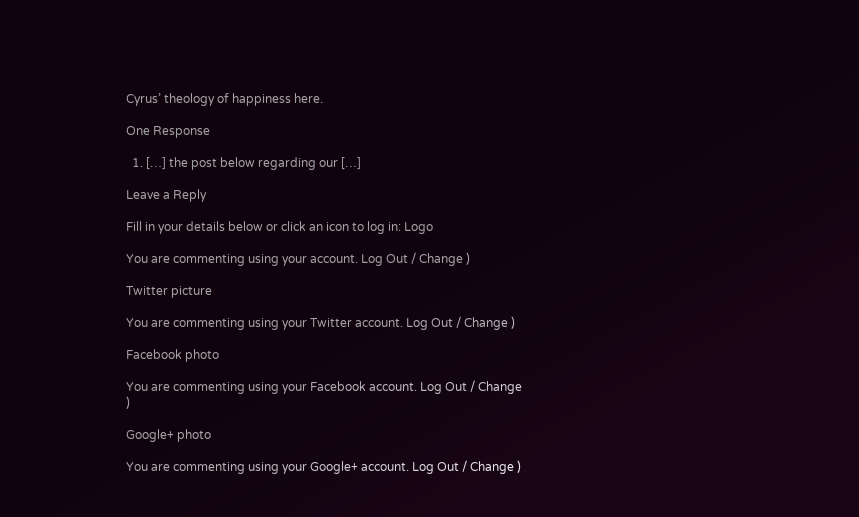Cyrus’ theology of happiness here.

One Response

  1. […] the post below regarding our […]

Leave a Reply

Fill in your details below or click an icon to log in: Logo

You are commenting using your account. Log Out / Change )

Twitter picture

You are commenting using your Twitter account. Log Out / Change )

Facebook photo

You are commenting using your Facebook account. Log Out / Change )

Google+ photo

You are commenting using your Google+ account. Log Out / Change )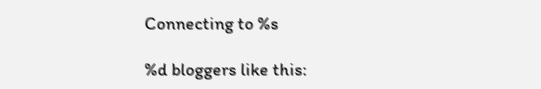Connecting to %s

%d bloggers like this: